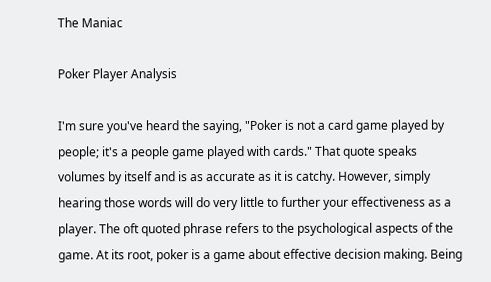The Maniac

Poker Player Analysis

I'm sure you've heard the saying, "Poker is not a card game played by people; it's a people game played with cards." That quote speaks volumes by itself and is as accurate as it is catchy. However, simply hearing those words will do very little to further your effectiveness as a player. The oft quoted phrase refers to the psychological aspects of the game. At its root, poker is a game about effective decision making. Being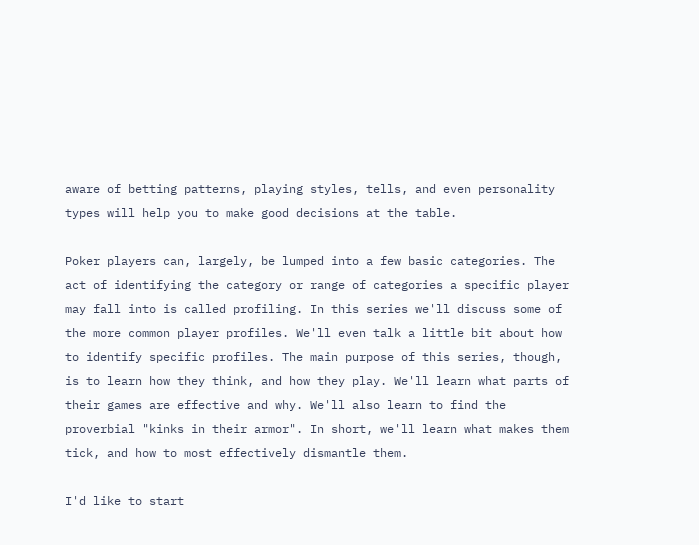aware of betting patterns, playing styles, tells, and even personality types will help you to make good decisions at the table.

Poker players can, largely, be lumped into a few basic categories. The act of identifying the category or range of categories a specific player may fall into is called profiling. In this series we'll discuss some of the more common player profiles. We'll even talk a little bit about how to identify specific profiles. The main purpose of this series, though, is to learn how they think, and how they play. We'll learn what parts of their games are effective and why. We'll also learn to find the proverbial "kinks in their armor". In short, we'll learn what makes them tick, and how to most effectively dismantle them.

I'd like to start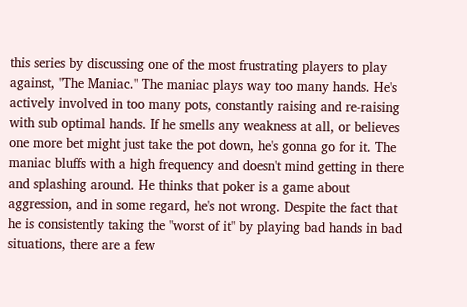this series by discussing one of the most frustrating players to play against, "The Maniac." The maniac plays way too many hands. He's actively involved in too many pots, constantly raising and re-raising with sub optimal hands. If he smells any weakness at all, or believes one more bet might just take the pot down, he's gonna go for it. The maniac bluffs with a high frequency and doesn't mind getting in there and splashing around. He thinks that poker is a game about aggression, and in some regard, he's not wrong. Despite the fact that he is consistently taking the "worst of it" by playing bad hands in bad situations, there are a few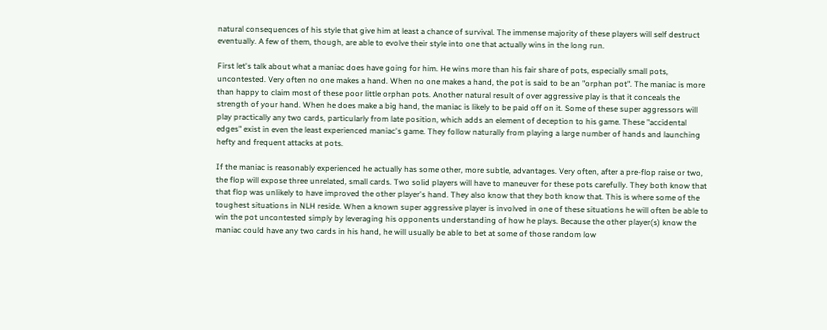natural consequences of his style that give him at least a chance of survival. The immense majority of these players will self destruct eventually. A few of them, though, are able to evolve their style into one that actually wins in the long run.

First let's talk about what a maniac does have going for him. He wins more than his fair share of pots, especially small pots, uncontested. Very often no one makes a hand. When no one makes a hand, the pot is said to be an "orphan pot". The maniac is more than happy to claim most of these poor little orphan pots. Another natural result of over aggressive play is that it conceals the strength of your hand. When he does make a big hand, the maniac is likely to be paid off on it. Some of these super aggressors will play practically any two cards, particularly from late position, which adds an element of deception to his game. These "accidental edges" exist in even the least experienced maniac's game. They follow naturally from playing a large number of hands and launching hefty and frequent attacks at pots.

If the maniac is reasonably experienced he actually has some other, more subtle, advantages. Very often, after a pre-flop raise or two, the flop will expose three unrelated, small cards. Two solid players will have to maneuver for these pots carefully. They both know that that flop was unlikely to have improved the other player's hand. They also know that they both know that. This is where some of the toughest situations in NLH reside. When a known super aggressive player is involved in one of these situations he will often be able to win the pot uncontested simply by leveraging his opponents understanding of how he plays. Because the other player(s) know the maniac could have any two cards in his hand, he will usually be able to bet at some of those random low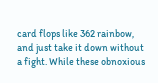card flops like 362 rainbow, and just take it down without a fight. While these obnoxious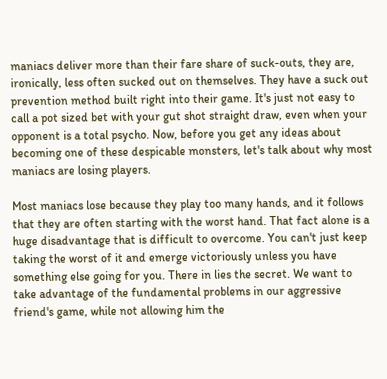maniacs deliver more than their fare share of suck-outs, they are, ironically, less often sucked out on themselves. They have a suck out prevention method built right into their game. It's just not easy to call a pot sized bet with your gut shot straight draw, even when your opponent is a total psycho. Now, before you get any ideas about becoming one of these despicable monsters, let's talk about why most maniacs are losing players.

Most maniacs lose because they play too many hands, and it follows that they are often starting with the worst hand. That fact alone is a huge disadvantage that is difficult to overcome. You can't just keep taking the worst of it and emerge victoriously unless you have something else going for you. There in lies the secret. We want to take advantage of the fundamental problems in our aggressive friend's game, while not allowing him the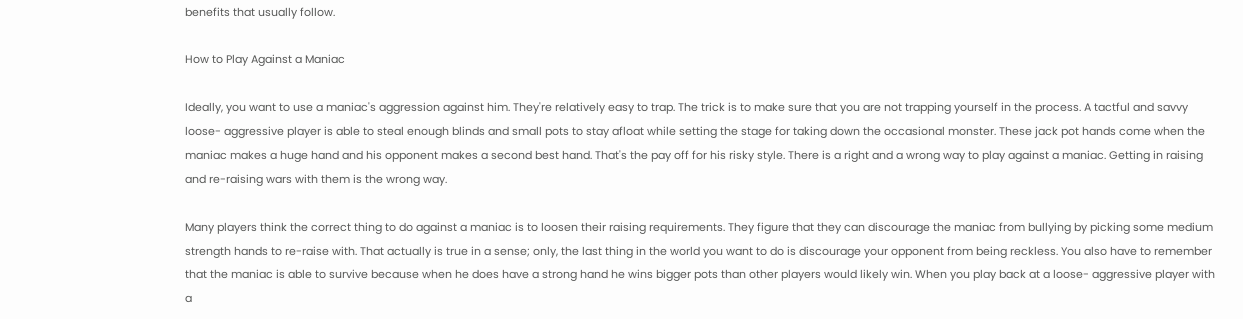benefits that usually follow.

How to Play Against a Maniac

Ideally, you want to use a maniac's aggression against him. They're relatively easy to trap. The trick is to make sure that you are not trapping yourself in the process. A tactful and savvy loose- aggressive player is able to steal enough blinds and small pots to stay afloat while setting the stage for taking down the occasional monster. These jack pot hands come when the maniac makes a huge hand and his opponent makes a second best hand. That's the pay off for his risky style. There is a right and a wrong way to play against a maniac. Getting in raising and re-raising wars with them is the wrong way.

Many players think the correct thing to do against a maniac is to loosen their raising requirements. They figure that they can discourage the maniac from bullying by picking some medium strength hands to re-raise with. That actually is true in a sense; only, the last thing in the world you want to do is discourage your opponent from being reckless. You also have to remember that the maniac is able to survive because when he does have a strong hand he wins bigger pots than other players would likely win. When you play back at a loose- aggressive player with a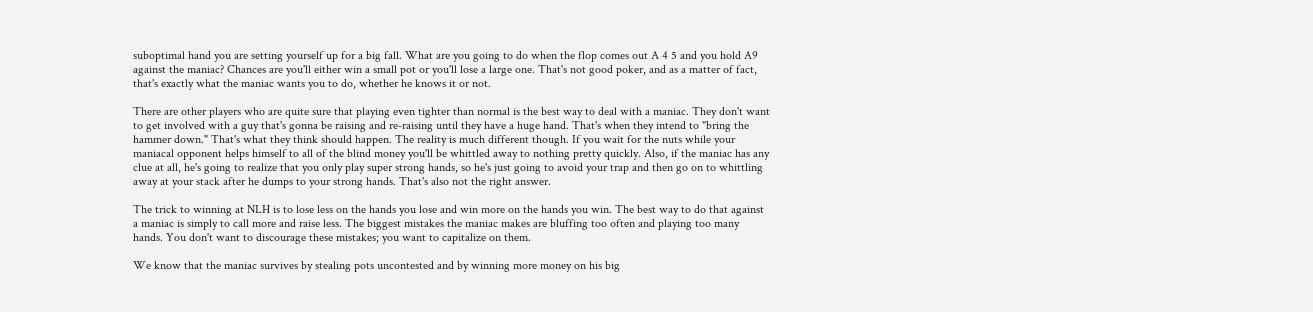suboptimal hand you are setting yourself up for a big fall. What are you going to do when the flop comes out A 4 5 and you hold A9 against the maniac? Chances are you'll either win a small pot or you'll lose a large one. That's not good poker, and as a matter of fact, that's exactly what the maniac wants you to do, whether he knows it or not.

There are other players who are quite sure that playing even tighter than normal is the best way to deal with a maniac. They don't want to get involved with a guy that's gonna be raising and re-raising until they have a huge hand. That's when they intend to "bring the hammer down." That's what they think should happen. The reality is much different though. If you wait for the nuts while your maniacal opponent helps himself to all of the blind money you'll be whittled away to nothing pretty quickly. Also, if the maniac has any clue at all, he's going to realize that you only play super strong hands, so he's just going to avoid your trap and then go on to whittling away at your stack after he dumps to your strong hands. That's also not the right answer.

The trick to winning at NLH is to lose less on the hands you lose and win more on the hands you win. The best way to do that against a maniac is simply to call more and raise less. The biggest mistakes the maniac makes are bluffing too often and playing too many hands. You don't want to discourage these mistakes; you want to capitalize on them.

We know that the maniac survives by stealing pots uncontested and by winning more money on his big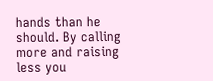hands than he should. By calling more and raising less you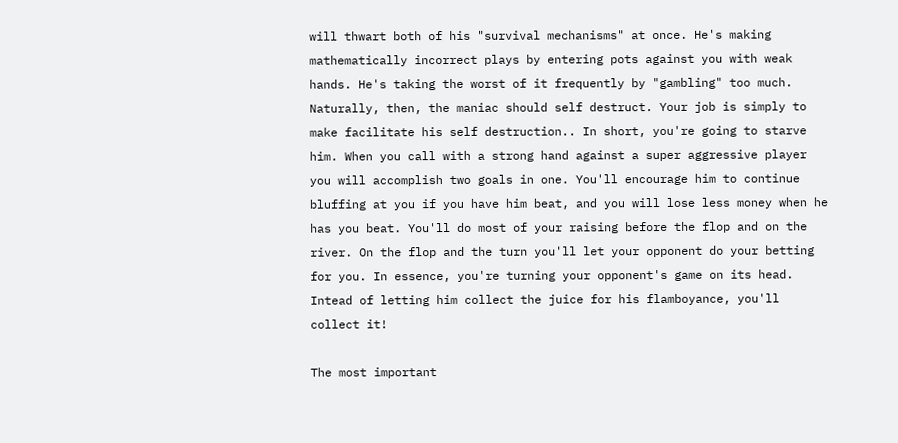will thwart both of his "survival mechanisms" at once. He's making mathematically incorrect plays by entering pots against you with weak hands. He's taking the worst of it frequently by "gambling" too much. Naturally, then, the maniac should self destruct. Your job is simply to make facilitate his self destruction.. In short, you're going to starve him. When you call with a strong hand against a super aggressive player you will accomplish two goals in one. You'll encourage him to continue bluffing at you if you have him beat, and you will lose less money when he has you beat. You'll do most of your raising before the flop and on the river. On the flop and the turn you'll let your opponent do your betting for you. In essence, you're turning your opponent's game on its head. Intead of letting him collect the juice for his flamboyance, you'll collect it!

The most important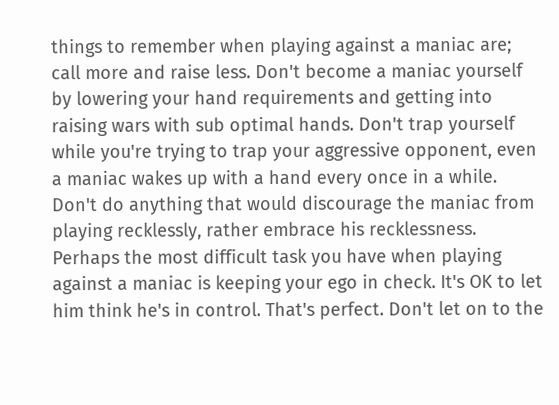things to remember when playing against a maniac are; call more and raise less. Don't become a maniac yourself by lowering your hand requirements and getting into raising wars with sub optimal hands. Don't trap yourself while you're trying to trap your aggressive opponent, even a maniac wakes up with a hand every once in a while. Don't do anything that would discourage the maniac from playing recklessly, rather embrace his recklessness. Perhaps the most difficult task you have when playing against a maniac is keeping your ego in check. It's OK to let him think he's in control. That's perfect. Don't let on to the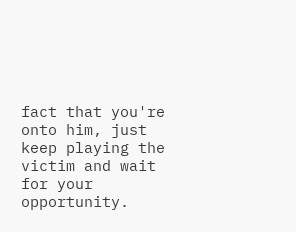fact that you're onto him, just keep playing the victim and wait for your opportunity.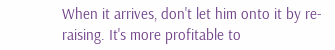When it arrives, don't let him onto it by re-raising. It's more profitable to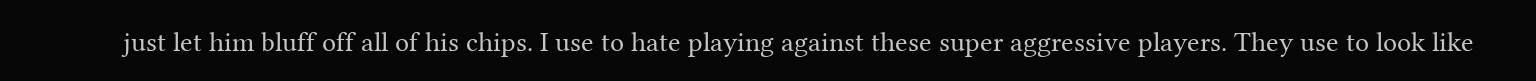just let him bluff off all of his chips. I use to hate playing against these super aggressive players. They use to look like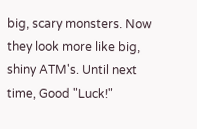big, scary monsters. Now they look more like big, shiny ATM's. Until next time, Good "Luck!"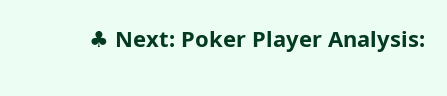♣ Next: Poker Player Analysis: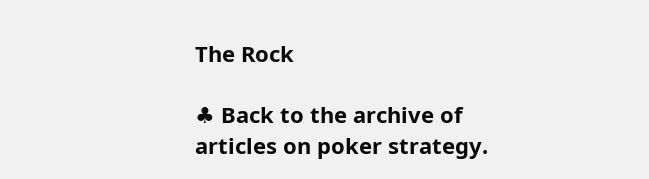The Rock

♣ Back to the archive of articles on poker strategy.